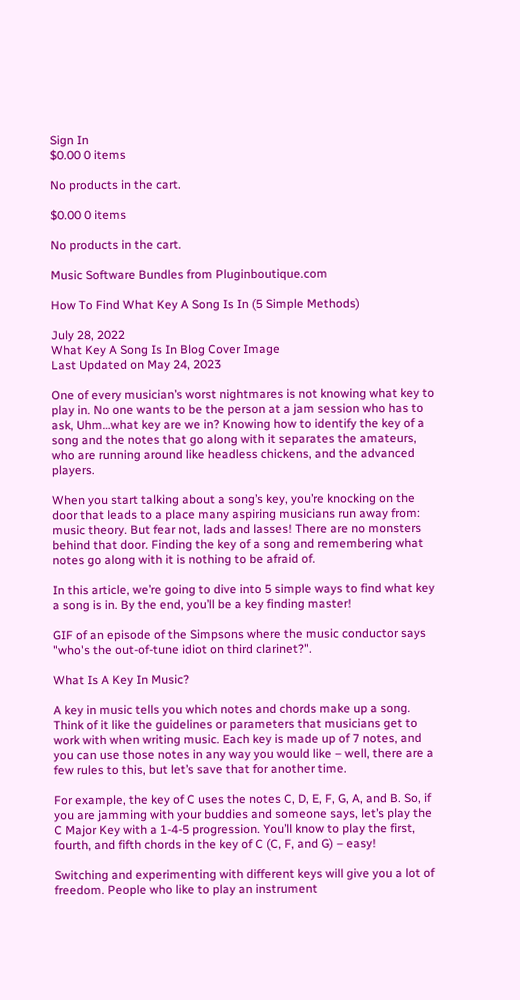Sign In
$0.00 0 items

No products in the cart.

$0.00 0 items

No products in the cart.

Music Software Bundles from Pluginboutique.com

How To Find What Key A Song Is In (5 Simple Methods)

July 28, 2022
What Key A Song Is In Blog Cover Image
Last Updated on May 24, 2023

One of every musician’s worst nightmares is not knowing what key to play in. No one wants to be the person at a jam session who has to ask, Uhm…what key are we in? Knowing how to identify the key of a song and the notes that go along with it separates the amateurs, who are running around like headless chickens, and the advanced players.

When you start talking about a song’s key, you’re knocking on the door that leads to a place many aspiring musicians run away from: music theory. But fear not, lads and lasses! There are no monsters behind that door. Finding the key of a song and remembering what notes go along with it is nothing to be afraid of.

In this article, we’re going to dive into 5 simple ways to find what key a song is in. By the end, you’ll be a key finding master!

GIF of an episode of the Simpsons where the music conductor says "who's the out-of-tune idiot on third clarinet?".

What Is A Key In Music?

A key in music tells you which notes and chords make up a song. Think of it like the guidelines or parameters that musicians get to work with when writing music. Each key is made up of 7 notes, and you can use those notes in any way you would like – well, there are a few rules to this, but let’s save that for another time.

For example, the key of C uses the notes C, D, E, F, G, A, and B. So, if you are jamming with your buddies and someone says, let’s play the C Major Key with a 1-4-5 progression. You’ll know to play the first, fourth, and fifth chords in the key of C (C, F, and G) – easy!

Switching and experimenting with different keys will give you a lot of freedom. People who like to play an instrument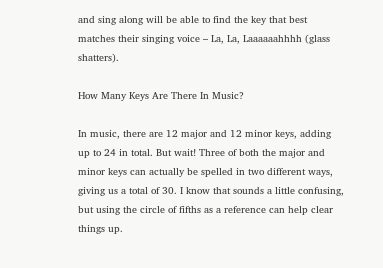and sing along will be able to find the key that best matches their singing voice – La, La, Laaaaaahhhh (glass shatters).

How Many Keys Are There In Music?

In music, there are 12 major and 12 minor keys, adding up to 24 in total. But wait! Three of both the major and minor keys can actually be spelled in two different ways, giving us a total of 30. I know that sounds a little confusing, but using the circle of fifths as a reference can help clear things up.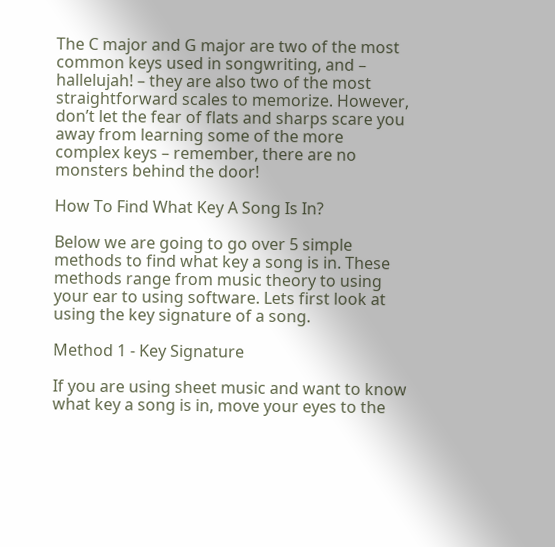The C major and G major are two of the most common keys used in songwriting, and – hallelujah! – they are also two of the most straightforward scales to memorize. However, don’t let the fear of flats and sharps scare you away from learning some of the more complex keys – remember, there are no monsters behind the door!

How To Find What Key A Song Is In?

Below we are going to go over 5 simple methods to find what key a song is in. These methods range from music theory to using your ear to using software. Lets first look at using the key signature of a song.

Method 1 - Key Signature

If you are using sheet music and want to know what key a song is in, move your eyes to the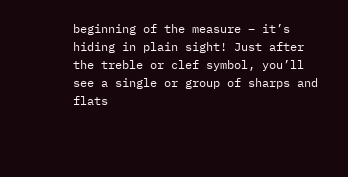beginning of the measure – it’s hiding in plain sight! Just after the treble or clef symbol, you’ll see a single or group of sharps and flats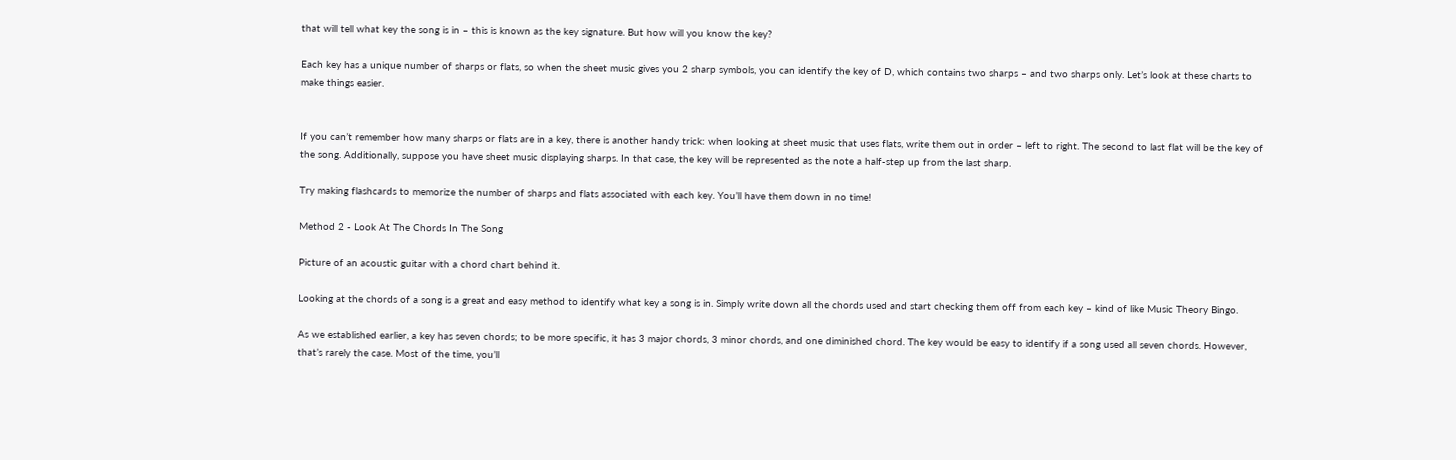that will tell what key the song is in – this is known as the key signature. But how will you know the key?

Each key has a unique number of sharps or flats, so when the sheet music gives you 2 sharp symbols, you can identify the key of D, which contains two sharps – and two sharps only. Let’s look at these charts to make things easier.


If you can’t remember how many sharps or flats are in a key, there is another handy trick: when looking at sheet music that uses flats, write them out in order – left to right. The second to last flat will be the key of the song. Additionally, suppose you have sheet music displaying sharps. In that case, the key will be represented as the note a half-step up from the last sharp.

Try making flashcards to memorize the number of sharps and flats associated with each key. You’ll have them down in no time!

Method 2 - Look At The Chords In The Song

Picture of an acoustic guitar with a chord chart behind it.

Looking at the chords of a song is a great and easy method to identify what key a song is in. Simply write down all the chords used and start checking them off from each key – kind of like Music Theory Bingo.

As we established earlier, a key has seven chords; to be more specific, it has 3 major chords, 3 minor chords, and one diminished chord. The key would be easy to identify if a song used all seven chords. However, that’s rarely the case. Most of the time, you’ll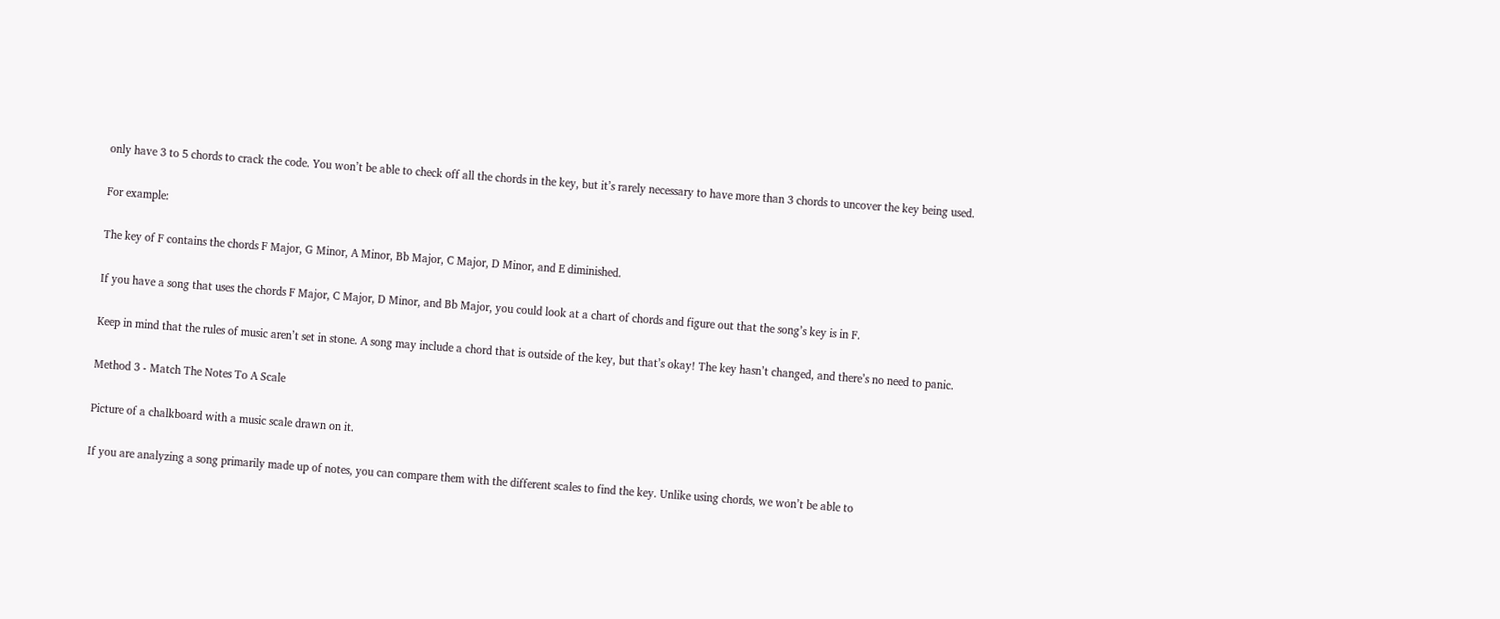only have 3 to 5 chords to crack the code. You won’t be able to check off all the chords in the key, but it’s rarely necessary to have more than 3 chords to uncover the key being used.

For example:

The key of F contains the chords F Major, G Minor, A Minor, Bb Major, C Major, D Minor, and E diminished.

If you have a song that uses the chords F Major, C Major, D Minor, and Bb Major, you could look at a chart of chords and figure out that the song’s key is in F.

Keep in mind that the rules of music aren’t set in stone. A song may include a chord that is outside of the key, but that’s okay! The key hasn’t changed, and there’s no need to panic.

Method 3 - Match The Notes To A Scale

Picture of a chalkboard with a music scale drawn on it.

If you are analyzing a song primarily made up of notes, you can compare them with the different scales to find the key. Unlike using chords, we won’t be able to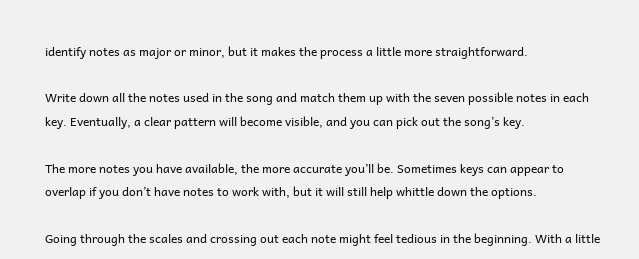identify notes as major or minor, but it makes the process a little more straightforward.

Write down all the notes used in the song and match them up with the seven possible notes in each key. Eventually, a clear pattern will become visible, and you can pick out the song’s key.

The more notes you have available, the more accurate you’ll be. Sometimes keys can appear to overlap if you don’t have notes to work with, but it will still help whittle down the options.

Going through the scales and crossing out each note might feel tedious in the beginning. With a little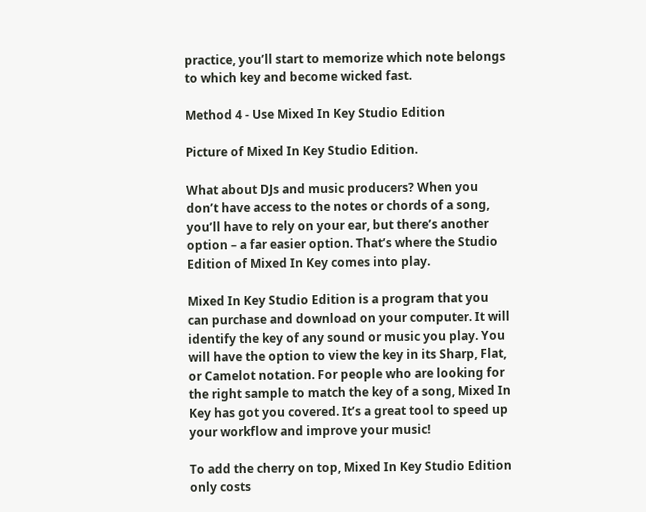practice, you’ll start to memorize which note belongs to which key and become wicked fast.

Method 4 - Use Mixed In Key Studio Edition

Picture of Mixed In Key Studio Edition.

What about DJs and music producers? When you don’t have access to the notes or chords of a song, you’ll have to rely on your ear, but there’s another option – a far easier option. That’s where the Studio Edition of Mixed In Key comes into play.

Mixed In Key Studio Edition is a program that you can purchase and download on your computer. It will identify the key of any sound or music you play. You will have the option to view the key in its Sharp, Flat, or Camelot notation. For people who are looking for the right sample to match the key of a song, Mixed In Key has got you covered. It’s a great tool to speed up your workflow and improve your music!

To add the cherry on top, Mixed In Key Studio Edition only costs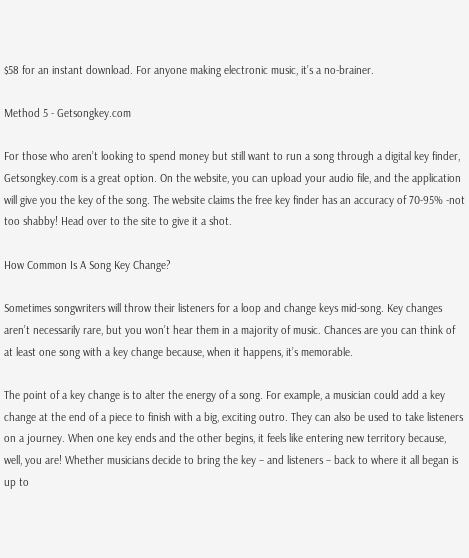$58 for an instant download. For anyone making electronic music, it’s a no-brainer.

Method 5 - Getsongkey.com

For those who aren’t looking to spend money but still want to run a song through a digital key finder, Getsongkey.com is a great option. On the website, you can upload your audio file, and the application will give you the key of the song. The website claims the free key finder has an accuracy of 70-95% -not too shabby! Head over to the site to give it a shot.

How Common Is A Song Key Change?

Sometimes songwriters will throw their listeners for a loop and change keys mid-song. Key changes aren’t necessarily rare, but you won’t hear them in a majority of music. Chances are you can think of at least one song with a key change because, when it happens, it’s memorable.

The point of a key change is to alter the energy of a song. For example, a musician could add a key change at the end of a piece to finish with a big, exciting outro. They can also be used to take listeners on a journey. When one key ends and the other begins, it feels like entering new territory because, well, you are! Whether musicians decide to bring the key – and listeners – back to where it all began is up to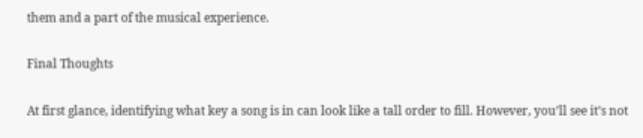them and a part of the musical experience.

Final Thoughts

At first glance, identifying what key a song is in can look like a tall order to fill. However, you’ll see it’s not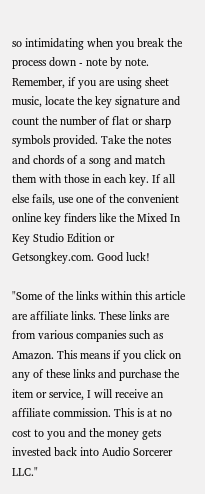so intimidating when you break the process down - note by note. Remember, if you are using sheet music, locate the key signature and count the number of flat or sharp symbols provided. Take the notes and chords of a song and match them with those in each key. If all else fails, use one of the convenient online key finders like the Mixed In Key Studio Edition or Getsongkey.com. Good luck!

"Some of the links within this article are affiliate links. These links are from various companies such as Amazon. This means if you click on any of these links and purchase the item or service, I will receive an affiliate commission. This is at no cost to you and the money gets invested back into Audio Sorcerer LLC."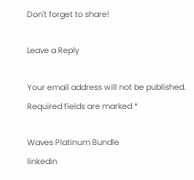Don't forget to share!

Leave a Reply

Your email address will not be published. Required fields are marked *

Waves Platinum Bundle
linkedin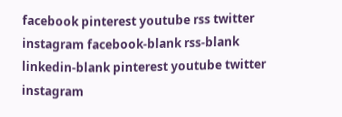facebook pinterest youtube rss twitter instagram facebook-blank rss-blank linkedin-blank pinterest youtube twitter instagram